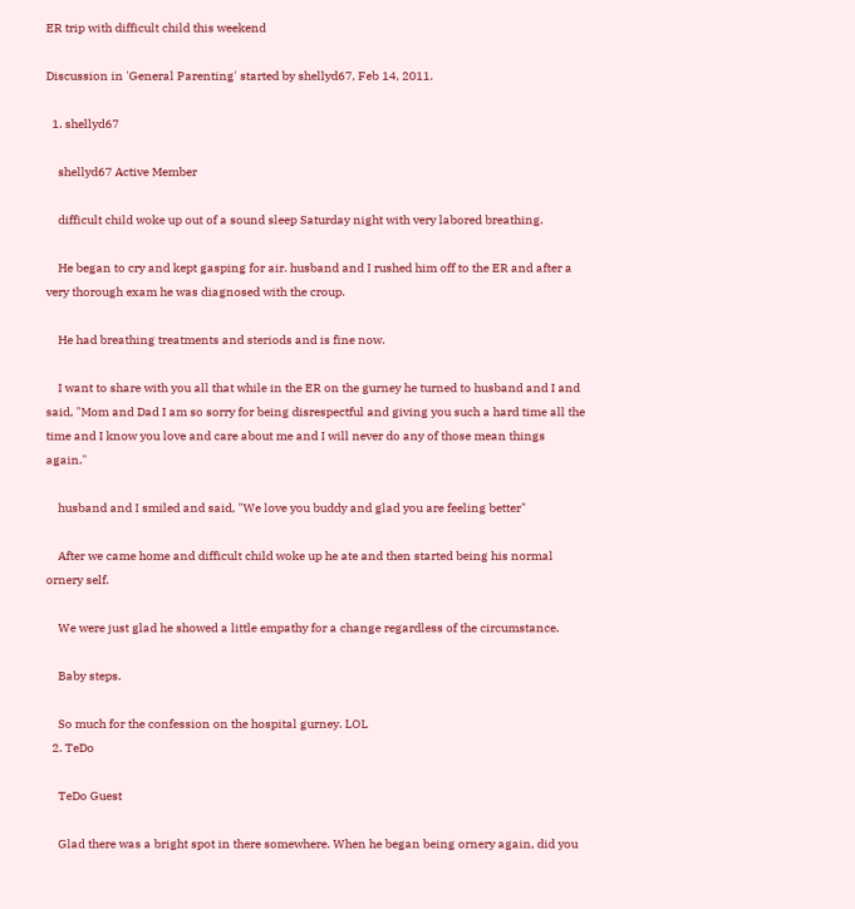ER trip with difficult child this weekend

Discussion in 'General Parenting' started by shellyd67, Feb 14, 2011.

  1. shellyd67

    shellyd67 Active Member

    difficult child woke up out of a sound sleep Saturday night with very labored breathing.

    He began to cry and kept gasping for air. husband and I rushed him off to the ER and after a very thorough exam he was diagnosed with the croup.

    He had breathing treatments and steriods and is fine now.

    I want to share with you all that while in the ER on the gurney he turned to husband and I and said, "Mom and Dad I am so sorry for being disrespectful and giving you such a hard time all the time and I know you love and care about me and I will never do any of those mean things again."

    husband and I smiled and said, "We love you buddy and glad you are feeling better"

    After we came home and difficult child woke up he ate and then started being his normal ornery self.

    We were just glad he showed a little empathy for a change regardless of the circumstance.

    Baby steps.

    So much for the confession on the hospital gurney. LOL
  2. TeDo

    TeDo Guest

    Glad there was a bright spot in there somewhere. When he began being ornery again, did you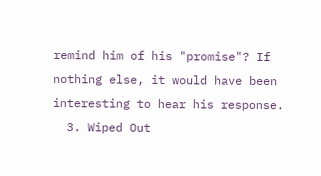remind him of his "promise"? If nothing else, it would have been interesting to hear his response.
  3. Wiped Out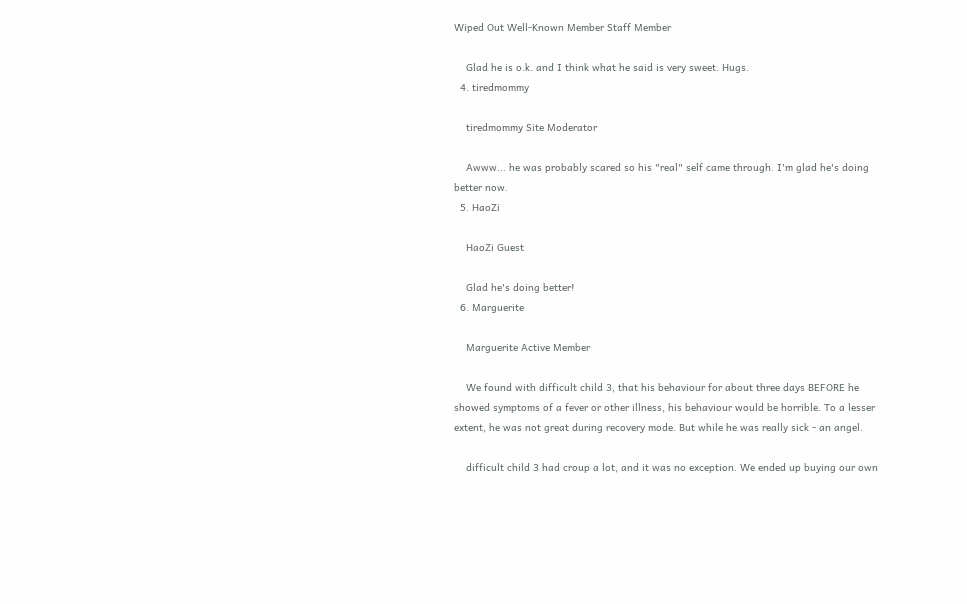Wiped Out Well-Known Member Staff Member

    Glad he is o.k. and I think what he said is very sweet. Hugs.
  4. tiredmommy

    tiredmommy Site Moderator

    Awww... he was probably scared so his "real" self came through. I'm glad he's doing better now.
  5. HaoZi

    HaoZi Guest

    Glad he's doing better!
  6. Marguerite

    Marguerite Active Member

    We found with difficult child 3, that his behaviour for about three days BEFORE he showed symptoms of a fever or other illness, his behaviour would be horrible. To a lesser extent, he was not great during recovery mode. But while he was really sick - an angel.

    difficult child 3 had croup a lot, and it was no exception. We ended up buying our own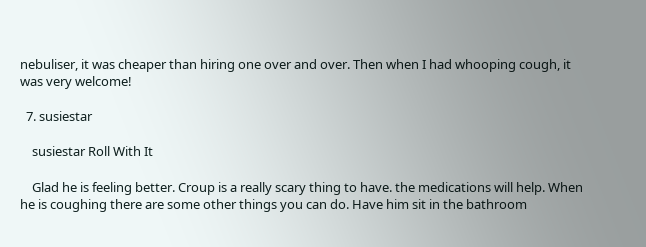nebuliser, it was cheaper than hiring one over and over. Then when I had whooping cough, it was very welcome!

  7. susiestar

    susiestar Roll With It

    Glad he is feeling better. Croup is a really scary thing to have. the medications will help. When he is coughing there are some other things you can do. Have him sit in the bathroom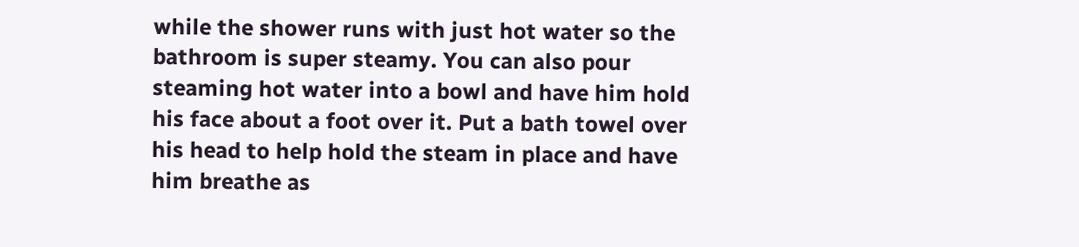while the shower runs with just hot water so the bathroom is super steamy. You can also pour steaming hot water into a bowl and have him hold his face about a foot over it. Put a bath towel over his head to help hold the steam in place and have him breathe as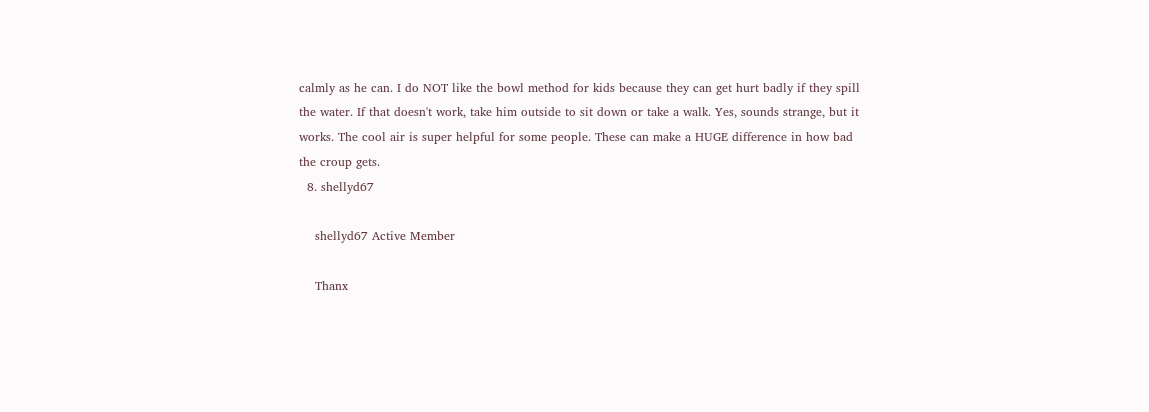calmly as he can. I do NOT like the bowl method for kids because they can get hurt badly if they spill the water. If that doesn't work, take him outside to sit down or take a walk. Yes, sounds strange, but it works. The cool air is super helpful for some people. These can make a HUGE difference in how bad the croup gets.
  8. shellyd67

    shellyd67 Active Member

    Thanx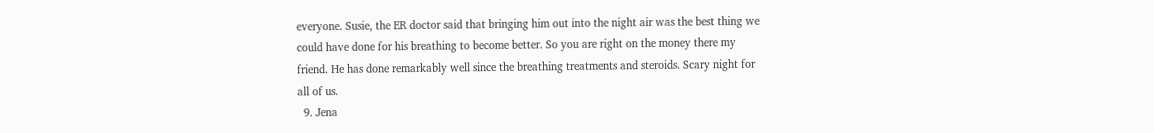everyone. Susie, the ER doctor said that bringing him out into the night air was the best thing we could have done for his breathing to become better. So you are right on the money there my friend. He has done remarkably well since the breathing treatments and steroids. Scary night for all of us.
  9. Jena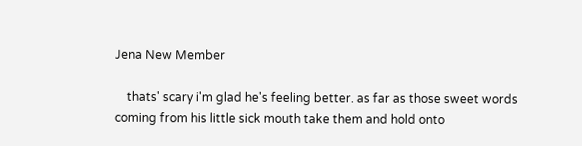Jena New Member

    thats' scary i'm glad he's feeling better. as far as those sweet words coming from his little sick mouth take them and hold onto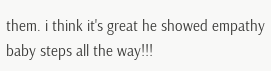them. i think it's great he showed empathy baby steps all the way!!!